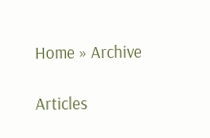Home » Archive

Articles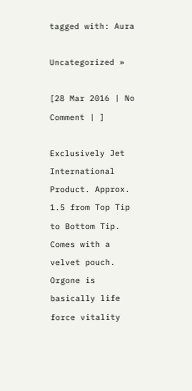tagged with: Aura

Uncategorized »

[28 Mar 2016 | No Comment | ]

Exclusively Jet International Product. Approx. 1.5 from Top Tip to Bottom Tip. Comes with a velvet pouch. Orgone is basically life force vitality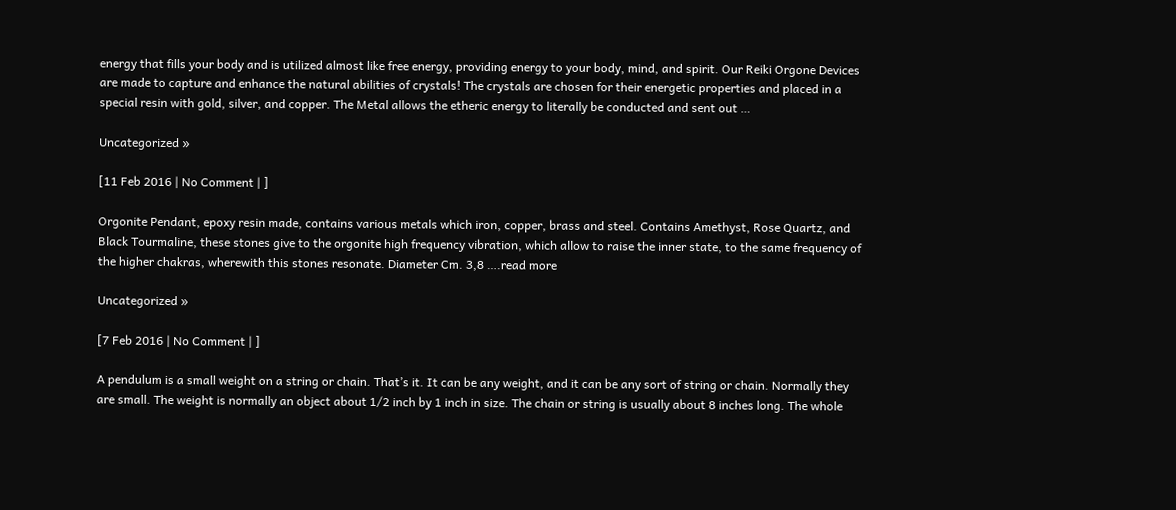energy that fills your body and is utilized almost like free energy, providing energy to your body, mind, and spirit. Our Reiki Orgone Devices are made to capture and enhance the natural abilities of crystals! The crystals are chosen for their energetic properties and placed in a special resin with gold, silver, and copper. The Metal allows the etheric energy to literally be conducted and sent out …

Uncategorized »

[11 Feb 2016 | No Comment | ]

Orgonite Pendant, epoxy resin made, contains various metals which iron, copper, brass and steel. Contains Amethyst, Rose Quartz, and Black Tourmaline, these stones give to the orgonite high frequency vibration, which allow to raise the inner state, to the same frequency of the higher chakras, wherewith this stones resonate. Diameter Cm. 3,8 ….read more

Uncategorized »

[7 Feb 2016 | No Comment | ]

A pendulum is a small weight on a string or chain. That’s it. It can be any weight, and it can be any sort of string or chain. Normally they are small. The weight is normally an object about 1/2 inch by 1 inch in size. The chain or string is usually about 8 inches long. The whole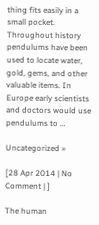thing fits easily in a small pocket. Throughout history pendulums have been used to locate water, gold, gems, and other valuable items. In Europe early scientists and doctors would use pendulums to …

Uncategorized »

[28 Apr 2014 | No Comment | ]

The human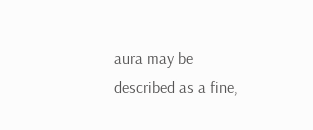aura may be described as a fine,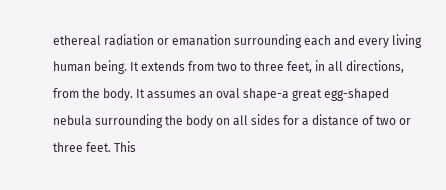ethereal radiation or emanation surrounding each and every living human being. It extends from two to three feet, in all directions, from the body. It assumes an oval shape-a great egg-shaped nebula surrounding the body on all sides for a distance of two or three feet. This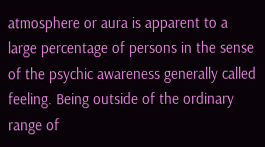atmosphere or aura is apparent to a large percentage of persons in the sense of the psychic awareness generally called feeling. Being outside of the ordinary range of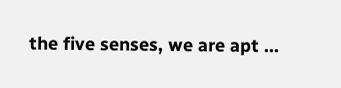the five senses, we are apt …